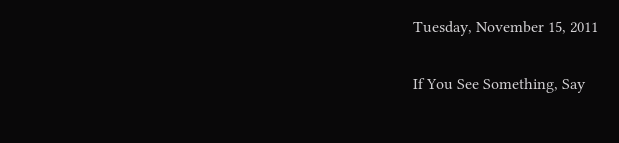Tuesday, November 15, 2011

If You See Something, Say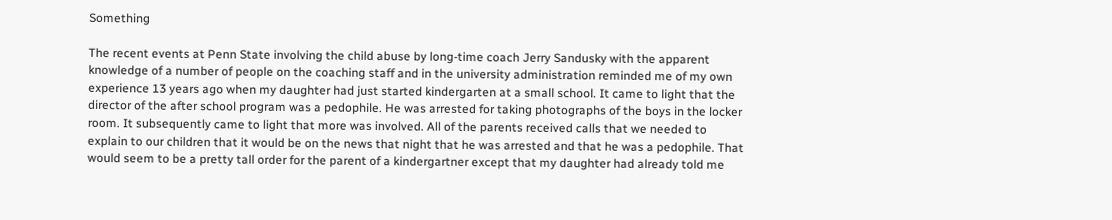Something

The recent events at Penn State involving the child abuse by long-time coach Jerry Sandusky with the apparent knowledge of a number of people on the coaching staff and in the university administration reminded me of my own experience 13 years ago when my daughter had just started kindergarten at a small school. It came to light that the director of the after school program was a pedophile. He was arrested for taking photographs of the boys in the locker room. It subsequently came to light that more was involved. All of the parents received calls that we needed to explain to our children that it would be on the news that night that he was arrested and that he was a pedophile. That would seem to be a pretty tall order for the parent of a kindergartner except that my daughter had already told me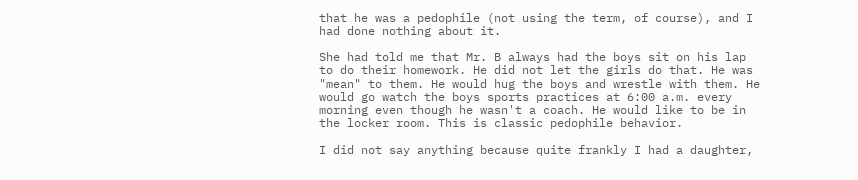that he was a pedophile (not using the term, of course), and I had done nothing about it.

She had told me that Mr. B always had the boys sit on his lap to do their homework. He did not let the girls do that. He was "mean" to them. He would hug the boys and wrestle with them. He would go watch the boys sports practices at 6:00 a.m. every morning even though he wasn't a coach. He would like to be in the locker room. This is classic pedophile behavior.

I did not say anything because quite frankly I had a daughter,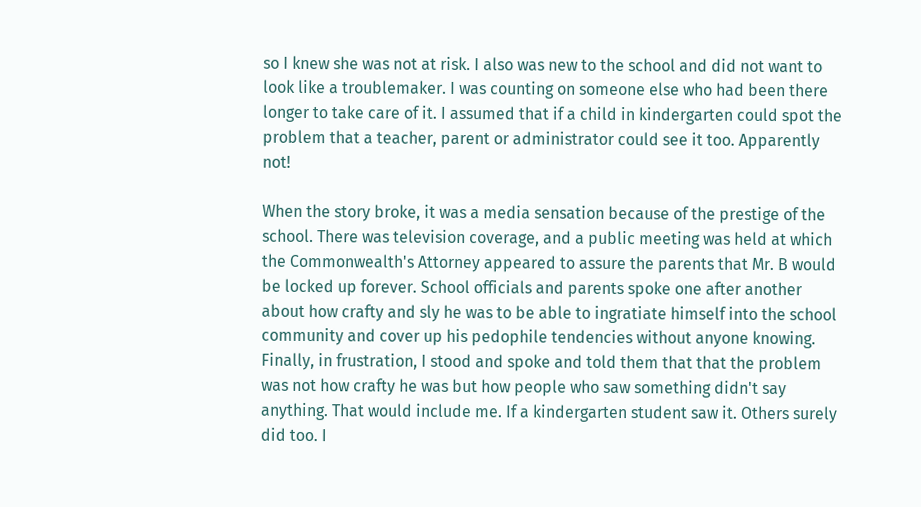so I knew she was not at risk. I also was new to the school and did not want to look like a troublemaker. I was counting on someone else who had been there longer to take care of it. I assumed that if a child in kindergarten could spot the problem that a teacher, parent or administrator could see it too. Apparently not!

When the story broke, it was a media sensation because of the prestige of the school. There was television coverage, and a public meeting was held at which the Commonwealth's Attorney appeared to assure the parents that Mr. B would be locked up forever. School officials and parents spoke one after another about how crafty and sly he was to be able to ingratiate himself into the school community and cover up his pedophile tendencies without anyone knowing. Finally, in frustration, I stood and spoke and told them that that the problem was not how crafty he was but how people who saw something didn't say anything. That would include me. If a kindergarten student saw it. Others surely did too. I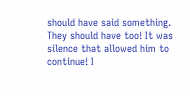should have said something. They should have too! It was silence that allowed him to continue! I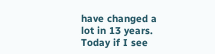have changed a lot in 13 years. Today if I see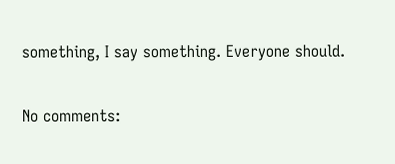something, I say something. Everyone should.

No comments: